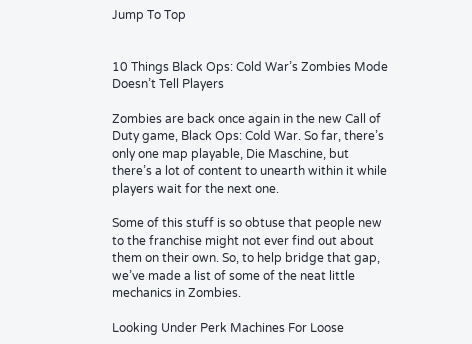Jump To Top


10 Things Black Ops: Cold War’s Zombies Mode Doesn’t Tell Players

Zombies are back once again in the new Call of Duty game, Black Ops: Cold War. So far, there’s only one map playable, Die Maschine, but there’s a lot of content to unearth within it while players wait for the next one.

Some of this stuff is so obtuse that people new to the franchise might not ever find out about them on their own. So, to help bridge that gap, we’ve made a list of some of the neat little mechanics in Zombies.

Looking Under Perk Machines For Loose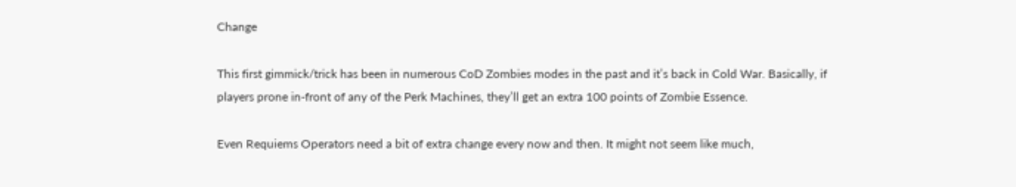Change

This first gimmick/trick has been in numerous CoD Zombies modes in the past and it’s back in Cold War. Basically, if players prone in-front of any of the Perk Machines, they’ll get an extra 100 points of Zombie Essence.

Even Requiems Operators need a bit of extra change every now and then. It might not seem like much,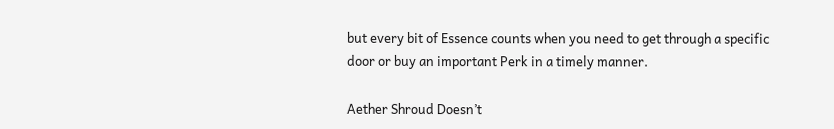but every bit of Essence counts when you need to get through a specific door or buy an important Perk in a timely manner.

Aether Shroud Doesn’t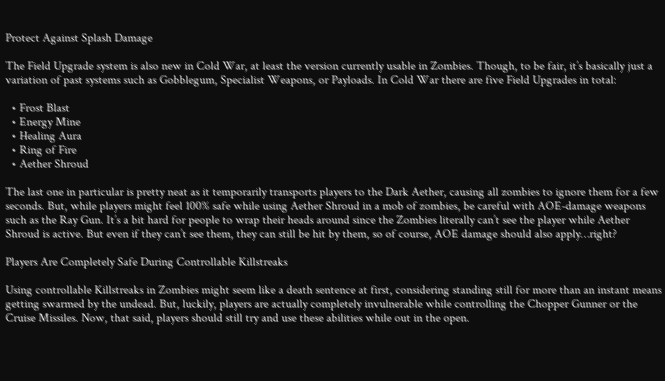Protect Against Splash Damage

The Field Upgrade system is also new in Cold War, at least the version currently usable in Zombies. Though, to be fair, it’s basically just a variation of past systems such as Gobblegum, Specialist Weapons, or Payloads. In Cold War there are five Field Upgrades in total:

  • Frost Blast
  • Energy Mine
  • Healing Aura
  • Ring of Fire
  • Aether Shroud

The last one in particular is pretty neat as it temporarily transports players to the Dark Aether, causing all zombies to ignore them for a few seconds. But, while players might feel 100% safe while using Aether Shroud in a mob of zombies, be careful with AOE-damage weapons such as the Ray Gun. It’s a bit hard for people to wrap their heads around since the Zombies literally can’t see the player while Aether Shroud is active. But even if they can’t see them, they can still be hit by them, so of course, AOE damage should also apply…right?

Players Are Completely Safe During Controllable Killstreaks

Using controllable Killstreaks in Zombies might seem like a death sentence at first, considering standing still for more than an instant means getting swarmed by the undead. But, luckily, players are actually completely invulnerable while controlling the Chopper Gunner or the Cruise Missiles. Now, that said, players should still try and use these abilities while out in the open.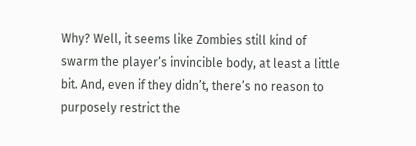Why? Well, it seems like Zombies still kind of swarm the player’s invincible body, at least a little bit. And, even if they didn’t, there’s no reason to purposely restrict the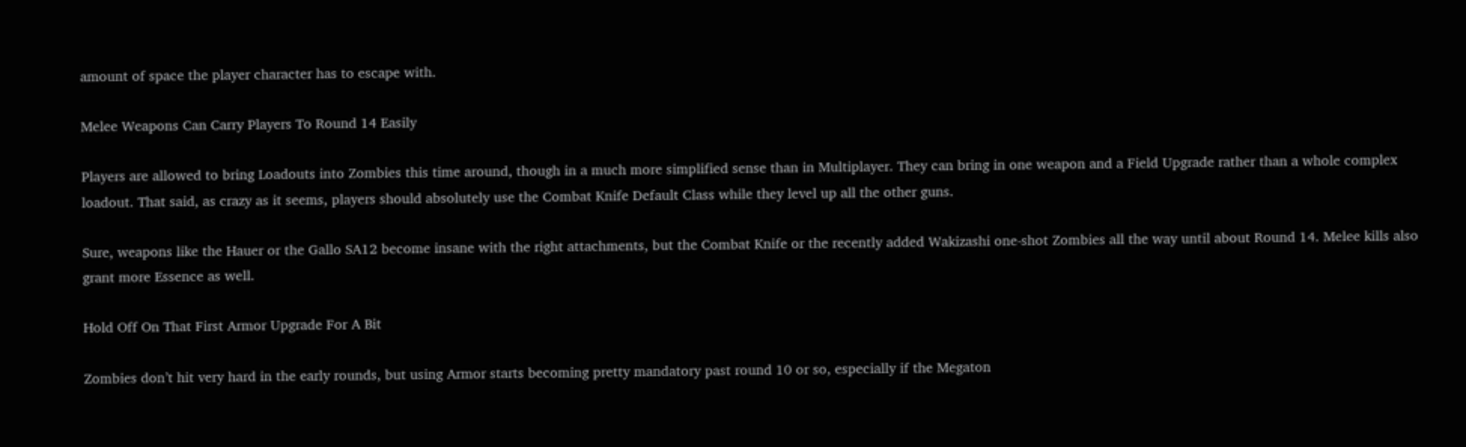amount of space the player character has to escape with.

Melee Weapons Can Carry Players To Round 14 Easily

Players are allowed to bring Loadouts into Zombies this time around, though in a much more simplified sense than in Multiplayer. They can bring in one weapon and a Field Upgrade rather than a whole complex loadout. That said, as crazy as it seems, players should absolutely use the Combat Knife Default Class while they level up all the other guns.

Sure, weapons like the Hauer or the Gallo SA12 become insane with the right attachments, but the Combat Knife or the recently added Wakizashi one-shot Zombies all the way until about Round 14. Melee kills also grant more Essence as well.

Hold Off On That First Armor Upgrade For A Bit

Zombies don’t hit very hard in the early rounds, but using Armor starts becoming pretty mandatory past round 10 or so, especially if the Megaton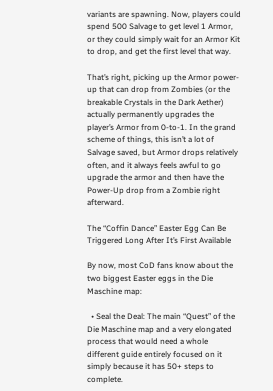variants are spawning. Now, players could spend 500 Salvage to get level 1 Armor, or they could simply wait for an Armor Kit to drop, and get the first level that way.

That’s right, picking up the Armor power-up that can drop from Zombies (or the breakable Crystals in the Dark Aether) actually permanently upgrades the player’s Armor from 0-to-1. In the grand scheme of things, this isn’t a lot of Salvage saved, but Armor drops relatively often, and it always feels awful to go upgrade the armor and then have the Power-Up drop from a Zombie right afterward.

The “Coffin Dance” Easter Egg Can Be Triggered Long After It’s First Available

By now, most CoD fans know about the two biggest Easter eggs in the Die Maschine map:

  • Seal the Deal: The main “Quest” of the Die Maschine map and a very elongated process that would need a whole different guide entirely focused on it simply because it has 50+ steps to complete.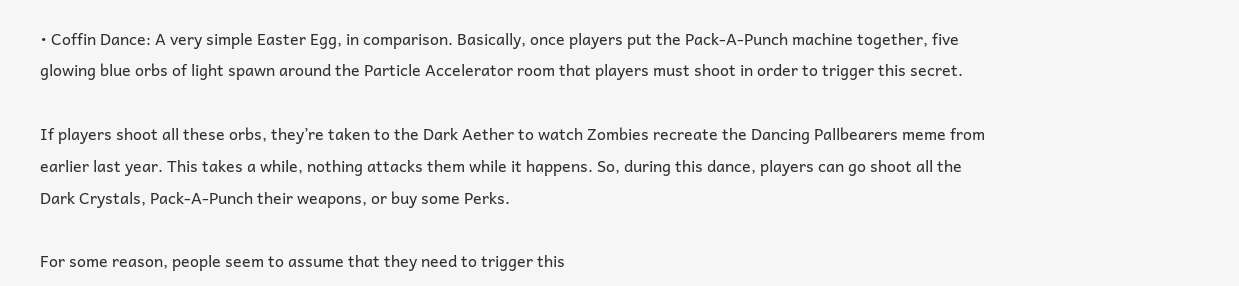• Coffin Dance: A very simple Easter Egg, in comparison. Basically, once players put the Pack-A-Punch machine together, five glowing blue orbs of light spawn around the Particle Accelerator room that players must shoot in order to trigger this secret.

If players shoot all these orbs, they’re taken to the Dark Aether to watch Zombies recreate the Dancing Pallbearers meme from earlier last year. This takes a while, nothing attacks them while it happens. So, during this dance, players can go shoot all the Dark Crystals, Pack-A-Punch their weapons, or buy some Perks.

For some reason, people seem to assume that they need to trigger this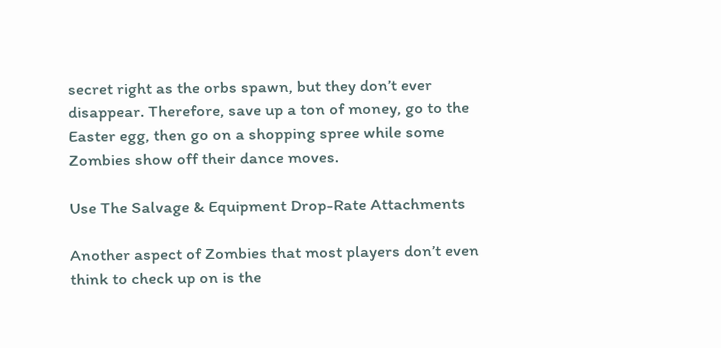secret right as the orbs spawn, but they don’t ever disappear. Therefore, save up a ton of money, go to the Easter egg, then go on a shopping spree while some Zombies show off their dance moves.

Use The Salvage & Equipment Drop-Rate Attachments

Another aspect of Zombies that most players don’t even think to check up on is the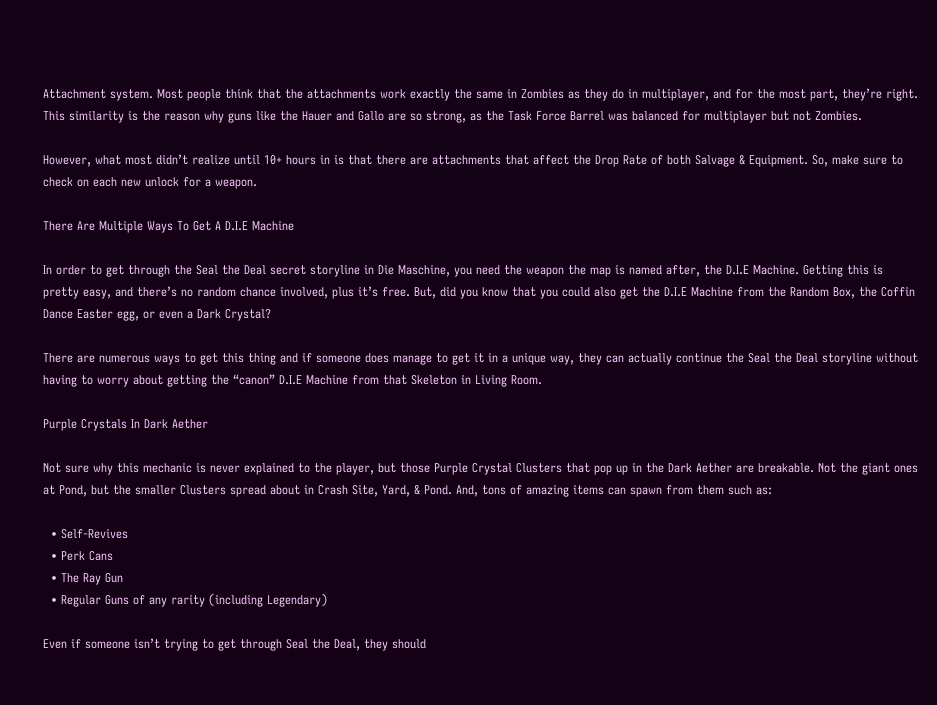Attachment system. Most people think that the attachments work exactly the same in Zombies as they do in multiplayer, and for the most part, they’re right. This similarity is the reason why guns like the Hauer and Gallo are so strong, as the Task Force Barrel was balanced for multiplayer but not Zombies.

However, what most didn’t realize until 10+ hours in is that there are attachments that affect the Drop Rate of both Salvage & Equipment. So, make sure to check on each new unlock for a weapon.

There Are Multiple Ways To Get A D.I.E Machine

In order to get through the Seal the Deal secret storyline in Die Maschine, you need the weapon the map is named after, the D.I.E Machine. Getting this is pretty easy, and there’s no random chance involved, plus it’s free. But, did you know that you could also get the D.I.E Machine from the Random Box, the Coffin Dance Easter egg, or even a Dark Crystal?

There are numerous ways to get this thing and if someone does manage to get it in a unique way, they can actually continue the Seal the Deal storyline without having to worry about getting the “canon” D.I.E Machine from that Skeleton in Living Room.

Purple Crystals In Dark Aether

Not sure why this mechanic is never explained to the player, but those Purple Crystal Clusters that pop up in the Dark Aether are breakable. Not the giant ones at Pond, but the smaller Clusters spread about in Crash Site, Yard, & Pond. And, tons of amazing items can spawn from them such as:

  • Self-Revives
  • Perk Cans
  • The Ray Gun
  • Regular Guns of any rarity (including Legendary)

Even if someone isn’t trying to get through Seal the Deal, they should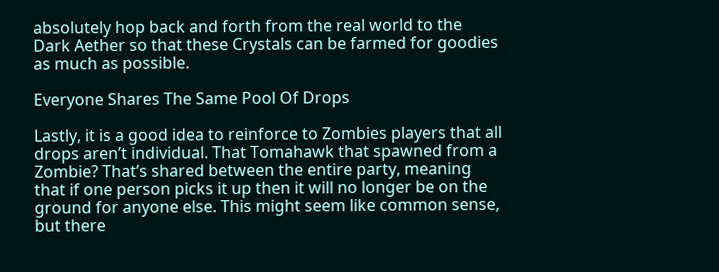absolutely hop back and forth from the real world to the Dark Aether so that these Crystals can be farmed for goodies as much as possible.

Everyone Shares The Same Pool Of Drops

Lastly, it is a good idea to reinforce to Zombies players that all drops aren’t individual. That Tomahawk that spawned from a Zombie? That’s shared between the entire party, meaning that if one person picks it up then it will no longer be on the ground for anyone else. This might seem like common sense, but there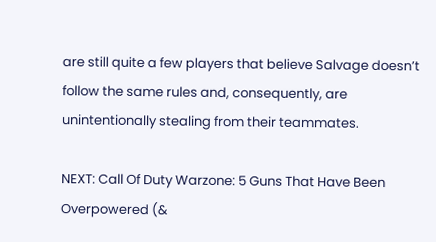are still quite a few players that believe Salvage doesn’t follow the same rules and, consequently, are unintentionally stealing from their teammates.

NEXT: Call Of Duty Warzone: 5 Guns That Have Been Overpowered (&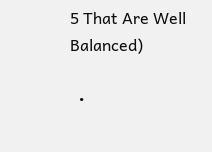5 That Are Well Balanced)

  •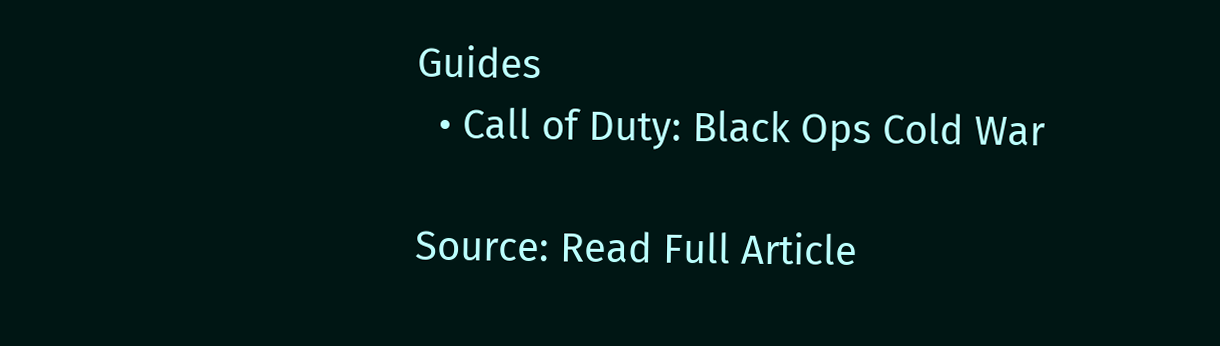Guides
  • Call of Duty: Black Ops Cold War

Source: Read Full Article